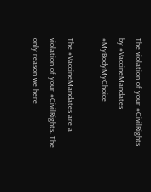The violation of your #CivilRights by #VaccineMandates #MyBodyMyChoice

The #VaccineMandates are a violation of your #CivilRights. The only reason we here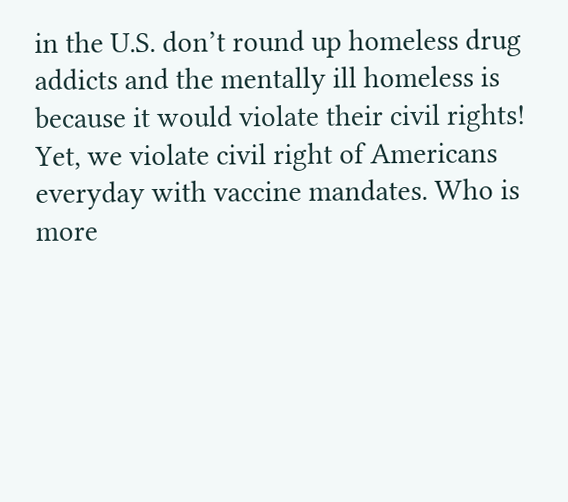in the U.S. don’t round up homeless drug addicts and the mentally ill homeless is because it would violate their civil rights! Yet, we violate civil right of Americans everyday with vaccine mandates. Who is more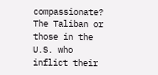compassionate? The Taliban or those in the U.S. who inflict their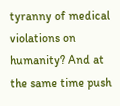tyranny of medical violations on humanity? And at the same time push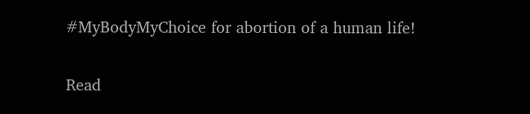#MyBodyMyChoice for abortion of a human life!

Read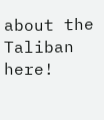about the Taliban here!